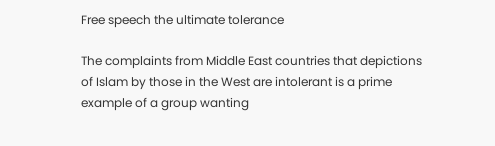Free speech the ultimate tolerance

The complaints from Middle East countries that depictions of Islam by those in the West are intolerant is a prime example of a group wanting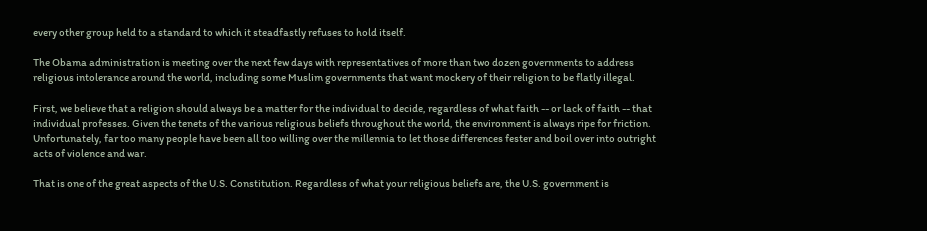every other group held to a standard to which it steadfastly refuses to hold itself.

The Obama administration is meeting over the next few days with representatives of more than two dozen governments to address religious intolerance around the world, including some Muslim governments that want mockery of their religion to be flatly illegal.

First, we believe that a religion should always be a matter for the individual to decide, regardless of what faith -- or lack of faith -- that individual professes. Given the tenets of the various religious beliefs throughout the world, the environment is always ripe for friction. Unfortunately, far too many people have been all too willing over the millennia to let those differences fester and boil over into outright acts of violence and war.

That is one of the great aspects of the U.S. Constitution. Regardless of what your religious beliefs are, the U.S. government is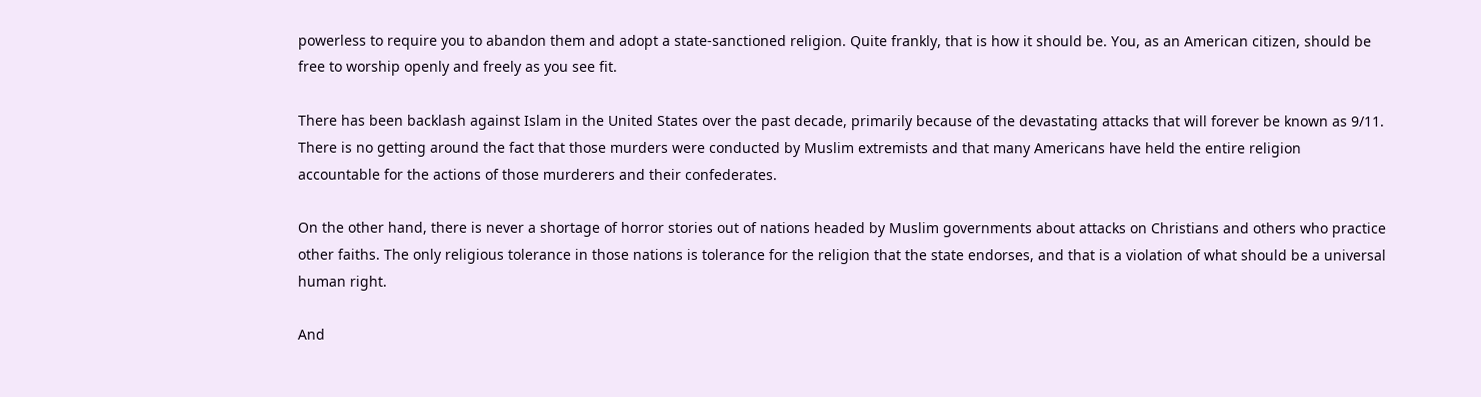powerless to require you to abandon them and adopt a state-sanctioned religion. Quite frankly, that is how it should be. You, as an American citizen, should be free to worship openly and freely as you see fit.

There has been backlash against Islam in the United States over the past decade, primarily because of the devastating attacks that will forever be known as 9/11. There is no getting around the fact that those murders were conducted by Muslim extremists and that many Americans have held the entire religion accountable for the actions of those murderers and their confederates.

On the other hand, there is never a shortage of horror stories out of nations headed by Muslim governments about attacks on Christians and others who practice other faiths. The only religious tolerance in those nations is tolerance for the religion that the state endorses, and that is a violation of what should be a universal human right.

And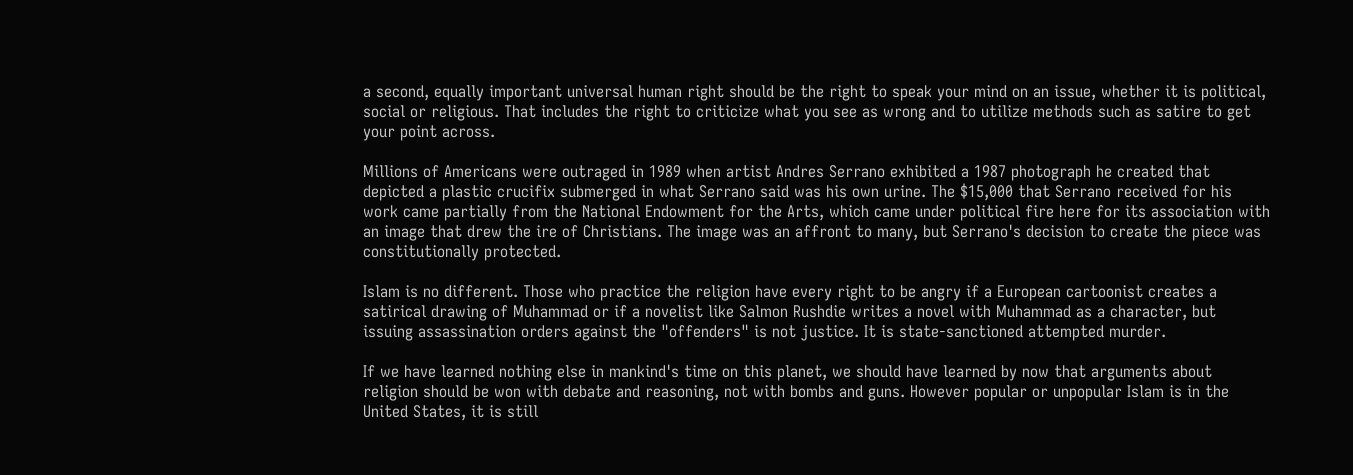a second, equally important universal human right should be the right to speak your mind on an issue, whether it is political, social or religious. That includes the right to criticize what you see as wrong and to utilize methods such as satire to get your point across.

Millions of Americans were outraged in 1989 when artist Andres Serrano exhibited a 1987 photograph he created that depicted a plastic crucifix submerged in what Serrano said was his own urine. The $15,000 that Serrano received for his work came partially from the National Endowment for the Arts, which came under political fire here for its association with an image that drew the ire of Christians. The image was an affront to many, but Serrano's decision to create the piece was constitutionally protected.

Islam is no different. Those who practice the religion have every right to be angry if a European cartoonist creates a satirical drawing of Muhammad or if a novelist like Salmon Rushdie writes a novel with Muhammad as a character, but issuing assassination orders against the "offenders" is not justice. It is state-sanctioned attempted murder.

If we have learned nothing else in mankind's time on this planet, we should have learned by now that arguments about religion should be won with debate and reasoning, not with bombs and guns. However popular or unpopular Islam is in the United States, it is still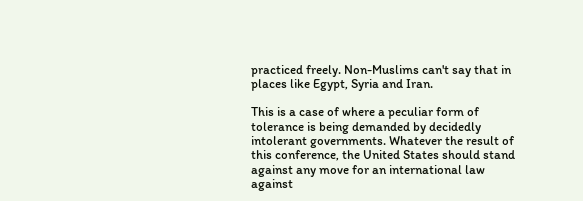practiced freely. Non-Muslims can't say that in places like Egypt, Syria and Iran.

This is a case of where a peculiar form of tolerance is being demanded by decidedly intolerant governments. Whatever the result of this conference, the United States should stand against any move for an international law against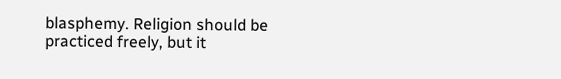blasphemy. Religion should be practiced freely, but it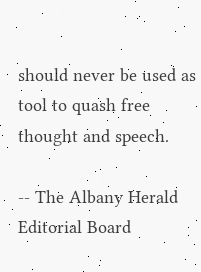should never be used as tool to quash free thought and speech.

-- The Albany Herald Editorial Board